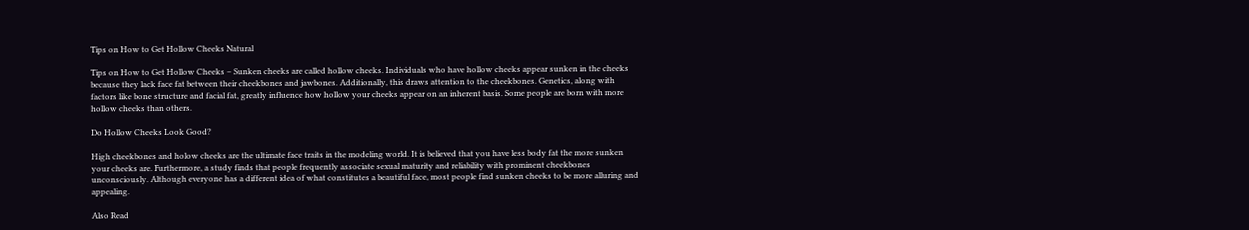Tips on How to Get Hollow Cheeks Natural

Tips on How to Get Hollow Cheeks – Sunken cheeks are called hollow cheeks. Individuals who have hollow cheeks appear sunken in the cheeks because they lack face fat between their cheekbones and jawbones. Additionally, this draws attention to the cheekbones. Genetics, along with factors like bone structure and facial fat, greatly influence how hollow your cheeks appear on an inherent basis. Some people are born with more hollow cheeks than others.

Do Hollow Cheeks Look Good?

High cheekbones and holow cheeks are the ultimate face traits in the modeling world. It is believed that you have less body fat the more sunken your cheeks are. Furthermore, a study finds that people frequently associate sexual maturity and reliability with prominent cheekbones unconsciously. Although everyone has a different idea of what constitutes a beautiful face, most people find sunken cheeks to be more alluring and appealing.

Also Read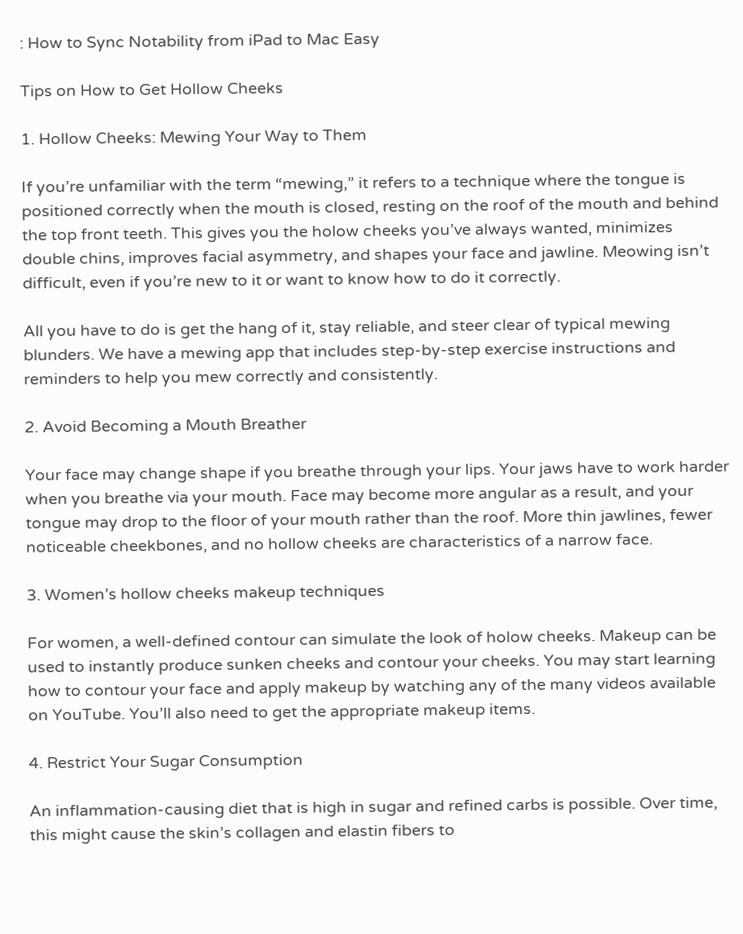: How to Sync Notability from iPad to Mac Easy

Tips on How to Get Hollow Cheeks

1. Hollow Cheeks: Mewing Your Way to Them

If you’re unfamiliar with the term “mewing,” it refers to a technique where the tongue is positioned correctly when the mouth is closed, resting on the roof of the mouth and behind the top front teeth. This gives you the holow cheeks you’ve always wanted, minimizes double chins, improves facial asymmetry, and shapes your face and jawline. Meowing isn’t difficult, even if you’re new to it or want to know how to do it correctly.

All you have to do is get the hang of it, stay reliable, and steer clear of typical mewing blunders. We have a mewing app that includes step-by-step exercise instructions and reminders to help you mew correctly and consistently.

2. Avoid Becoming a Mouth Breather

Your face may change shape if you breathe through your lips. Your jaws have to work harder when you breathe via your mouth. Face may become more angular as a result, and your tongue may drop to the floor of your mouth rather than the roof. More thin jawlines, fewer noticeable cheekbones, and no hollow cheeks are characteristics of a narrow face.

3. Women’s hollow cheeks makeup techniques

For women, a well-defined contour can simulate the look of holow cheeks. Makeup can be used to instantly produce sunken cheeks and contour your cheeks. You may start learning how to contour your face and apply makeup by watching any of the many videos available on YouTube. You’ll also need to get the appropriate makeup items.

4. Restrict Your Sugar Consumption

An inflammation-causing diet that is high in sugar and refined carbs is possible. Over time, this might cause the skin’s collagen and elastin fibers to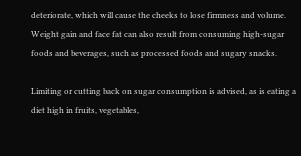deteriorate, which will cause the cheeks to lose firmness and volume. Weight gain and face fat can also result from consuming high-sugar foods and beverages, such as processed foods and sugary snacks.

Limiting or cutting back on sugar consumption is advised, as is eating a diet high in fruits, vegetables,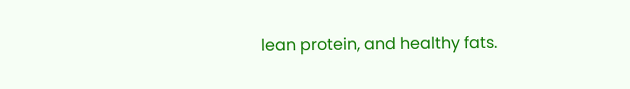lean protein, and healthy fats.